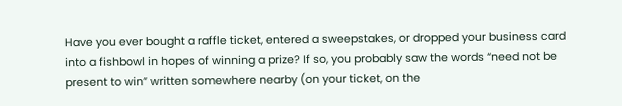Have you ever bought a raffle ticket, entered a sweepstakes, or dropped your business card into a fishbowl in hopes of winning a prize? If so, you probably saw the words “need not be present to win” written somewhere nearby (on your ticket, on the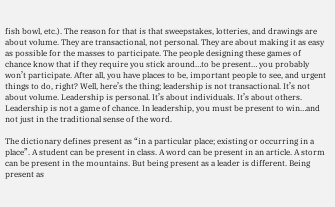fish bowl, etc.). The reason for that is that sweepstakes, lotteries, and drawings are about volume. They are transactional, not personal. They are about making it as easy as possible for the masses to participate. The people designing these games of chance know that if they require you stick around…to be present… you probably won’t participate. After all, you have places to be, important people to see, and urgent things to do, right? Well, here’s the thing; leadership is not transactional. It’s not about volume. Leadership is personal. It’s about individuals. It’s about others. Leadership is not a game of chance. In leadership, you must be present to win…and not just in the traditional sense of the word.

The dictionary defines present as “in a particular place; existing or occurring in a place”. A student can be present in class. A word can be present in an article. A storm can be present in the mountains. But being present as a leader is different. Being present as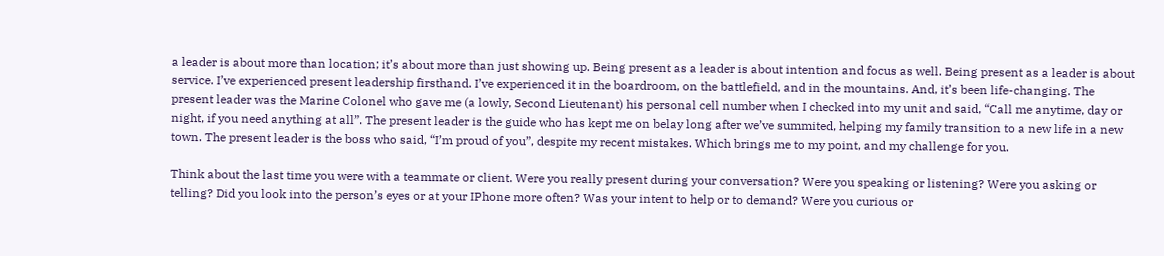a leader is about more than location; it’s about more than just showing up. Being present as a leader is about intention and focus as well. Being present as a leader is about service. I’ve experienced present leadership firsthand. I’ve experienced it in the boardroom, on the battlefield, and in the mountains. And, it’s been life-changing. The present leader was the Marine Colonel who gave me (a lowly, Second Lieutenant) his personal cell number when I checked into my unit and said, “Call me anytime, day or night, if you need anything at all”. The present leader is the guide who has kept me on belay long after we’ve summited, helping my family transition to a new life in a new town. The present leader is the boss who said, “I’m proud of you”, despite my recent mistakes. Which brings me to my point, and my challenge for you.

Think about the last time you were with a teammate or client. Were you really present during your conversation? Were you speaking or listening? Were you asking or telling? Did you look into the person’s eyes or at your IPhone more often? Was your intent to help or to demand? Were you curious or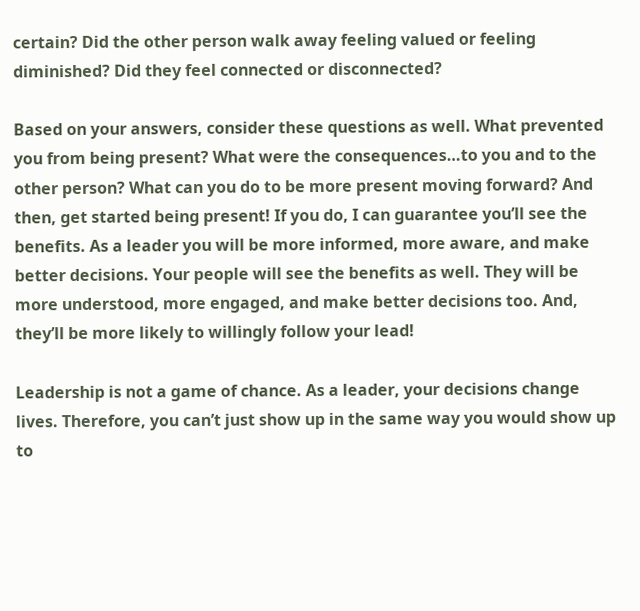certain? Did the other person walk away feeling valued or feeling diminished? Did they feel connected or disconnected?

Based on your answers, consider these questions as well. What prevented you from being present? What were the consequences…to you and to the other person? What can you do to be more present moving forward? And then, get started being present! If you do, I can guarantee you’ll see the benefits. As a leader you will be more informed, more aware, and make better decisions. Your people will see the benefits as well. They will be more understood, more engaged, and make better decisions too. And, they’ll be more likely to willingly follow your lead!

Leadership is not a game of chance. As a leader, your decisions change lives. Therefore, you can’t just show up in the same way you would show up to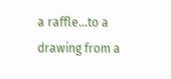a raffle…to a drawing from a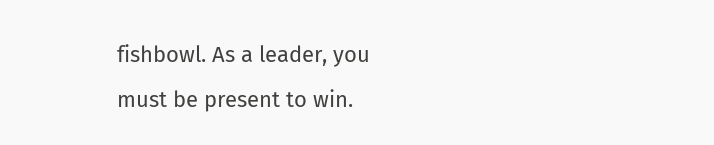fishbowl. As a leader, you must be present to win.